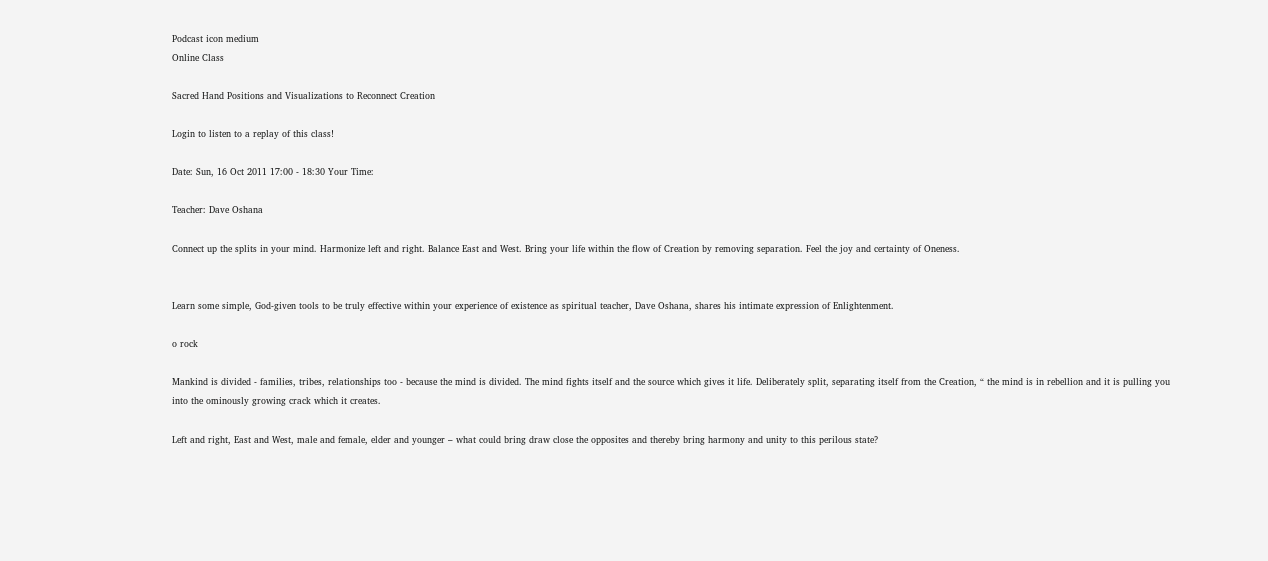Podcast icon medium
Online Class

Sacred Hand Positions and Visualizations to Reconnect Creation

Login to listen to a replay of this class!

Date: Sun, 16 Oct 2011 17:00 - 18:30 Your Time:

Teacher: Dave Oshana

Connect up the splits in your mind. Harmonize left and right. Balance East and West. Bring your life within the flow of Creation by removing separation. Feel the joy and certainty of Oneness.


Learn some simple, God-given tools to be truly effective within your experience of existence as spiritual teacher, Dave Oshana, shares his intimate expression of Enlightenment.

o rock

Mankind is divided - families, tribes, relationships too - because the mind is divided. The mind fights itself and the source which gives it life. Deliberately split, separating itself from the Creation, “ the mind is in rebellion and it is pulling you into the ominously growing crack which it creates.

Left and right, East and West, male and female, elder and younger – what could bring draw close the opposites and thereby bring harmony and unity to this perilous state?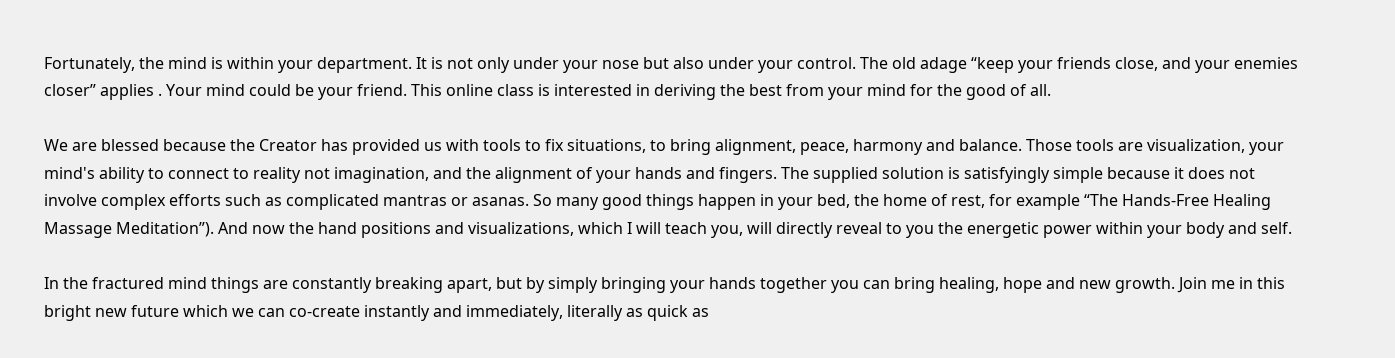Fortunately, the mind is within your department. It is not only under your nose but also under your control. The old adage “keep your friends close, and your enemies closer” applies . Your mind could be your friend. This online class is interested in deriving the best from your mind for the good of all.

We are blessed because the Creator has provided us with tools to fix situations, to bring alignment, peace, harmony and balance. Those tools are visualization, your mind's ability to connect to reality not imagination, and the alignment of your hands and fingers. The supplied solution is satisfyingly simple because it does not involve complex efforts such as complicated mantras or asanas. So many good things happen in your bed, the home of rest, for example “The Hands-Free Healing Massage Meditation”). And now the hand positions and visualizations, which I will teach you, will directly reveal to you the energetic power within your body and self.

In the fractured mind things are constantly breaking apart, but by simply bringing your hands together you can bring healing, hope and new growth. Join me in this bright new future which we can co-create instantly and immediately, literally as quick as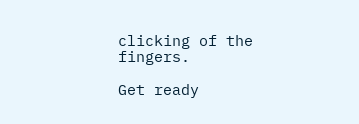clicking of the fingers.

Get ready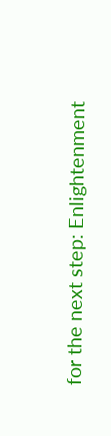for the next step: Enlightenment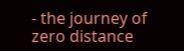- the journey of zero distance